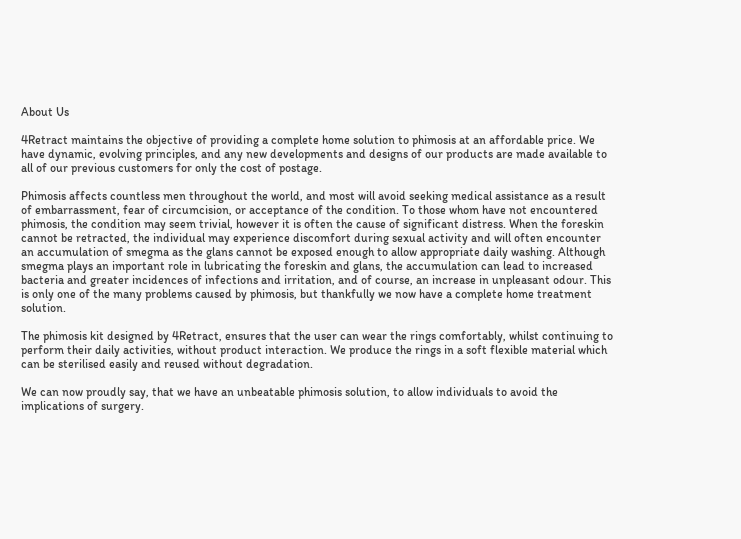About Us

4Retract maintains the objective of providing a complete home solution to phimosis at an affordable price. We have dynamic, evolving principles, and any new developments and designs of our products are made available to all of our previous customers for only the cost of postage.

Phimosis affects countless men throughout the world, and most will avoid seeking medical assistance as a result of embarrassment, fear of circumcision, or acceptance of the condition. To those whom have not encountered phimosis, the condition may seem trivial, however it is often the cause of significant distress. When the foreskin cannot be retracted, the individual may experience discomfort during sexual activity and will often encounter an accumulation of smegma as the glans cannot be exposed enough to allow appropriate daily washing. Although smegma plays an important role in lubricating the foreskin and glans, the accumulation can lead to increased bacteria and greater incidences of infections and irritation, and of course, an increase in unpleasant odour. This is only one of the many problems caused by phimosis, but thankfully we now have a complete home treatment solution.

The phimosis kit designed by 4Retract, ensures that the user can wear the rings comfortably, whilst continuing to perform their daily activities, without product interaction. We produce the rings in a soft flexible material which can be sterilised easily and reused without degradation.

We can now proudly say, that we have an unbeatable phimosis solution, to allow individuals to avoid the implications of surgery.